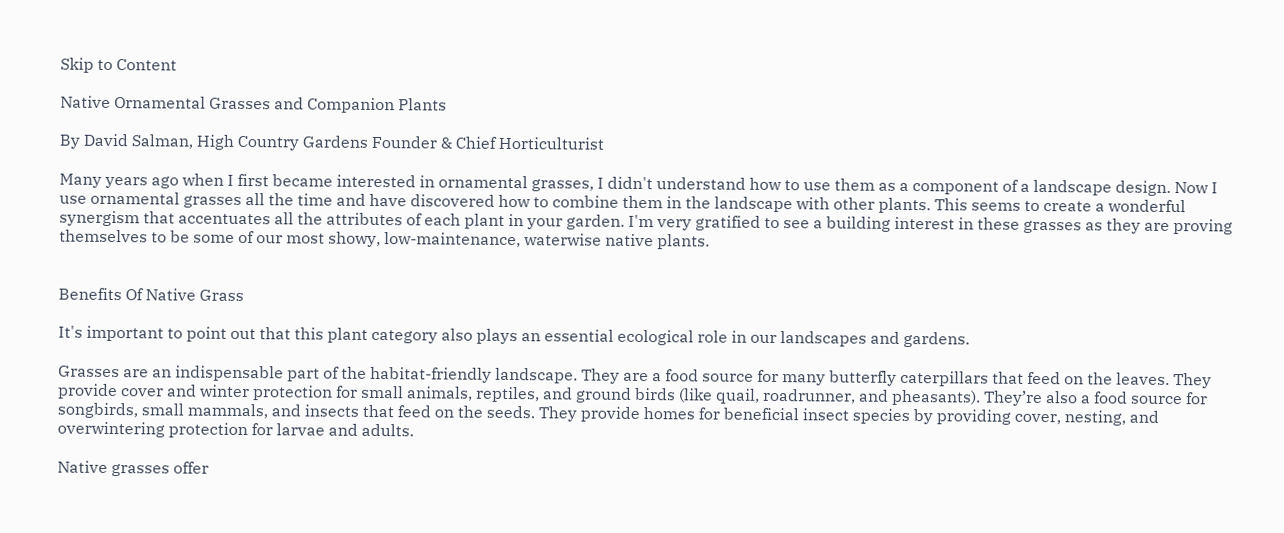Skip to Content

Native Ornamental Grasses and Companion Plants

By David Salman, High Country Gardens Founder & Chief Horticulturist

Many years ago when I first became interested in ornamental grasses, I didn't understand how to use them as a component of a landscape design. Now I use ornamental grasses all the time and have discovered how to combine them in the landscape with other plants. This seems to create a wonderful synergism that accentuates all the attributes of each plant in your garden. I'm very gratified to see a building interest in these grasses as they are proving themselves to be some of our most showy, low-maintenance, waterwise native plants.


Benefits Of Native Grass

It's important to point out that this plant category also plays an essential ecological role in our landscapes and gardens.

Grasses are an indispensable part of the habitat-friendly landscape. They are a food source for many butterfly caterpillars that feed on the leaves. They provide cover and winter protection for small animals, reptiles, and ground birds (like quail, roadrunner, and pheasants). They’re also a food source for songbirds, small mammals, and insects that feed on the seeds. They provide homes for beneficial insect species by providing cover, nesting, and overwintering protection for larvae and adults.

Native grasses offer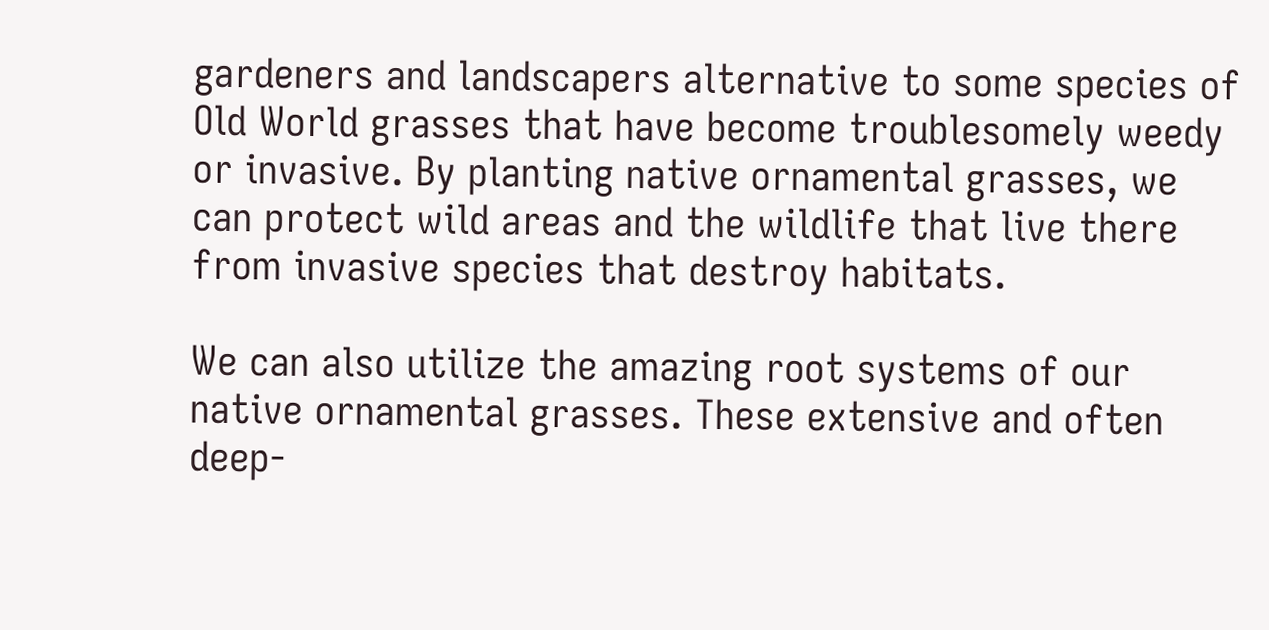gardeners and landscapers alternative to some species of Old World grasses that have become troublesomely weedy or invasive. By planting native ornamental grasses, we can protect wild areas and the wildlife that live there from invasive species that destroy habitats.

We can also utilize the amazing root systems of our native ornamental grasses. These extensive and often deep-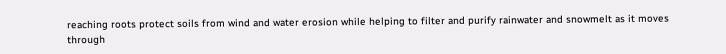reaching roots protect soils from wind and water erosion while helping to filter and purify rainwater and snowmelt as it moves through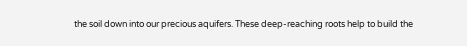the soil down into our precious aquifers. These deep-reaching roots help to build the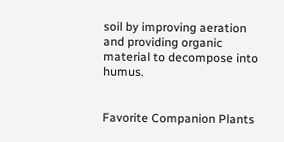soil by improving aeration and providing organic material to decompose into humus.


Favorite Companion Plants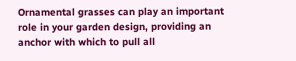Ornamental grasses can play an important role in your garden design, providing an anchor with which to pull all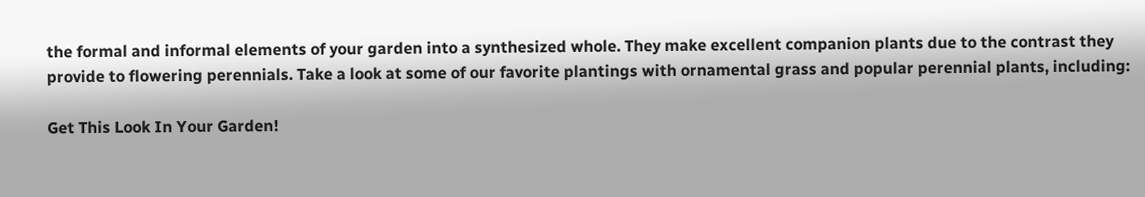the formal and informal elements of your garden into a synthesized whole. They make excellent companion plants due to the contrast they provide to flowering perennials. Take a look at some of our favorite plantings with ornamental grass and popular perennial plants, including:

Get This Look In Your Garden!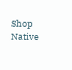Shop Native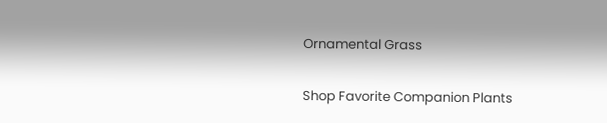Ornamental Grass

Shop Favorite Companion Plants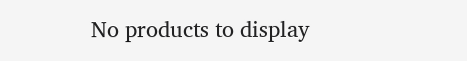No products to display